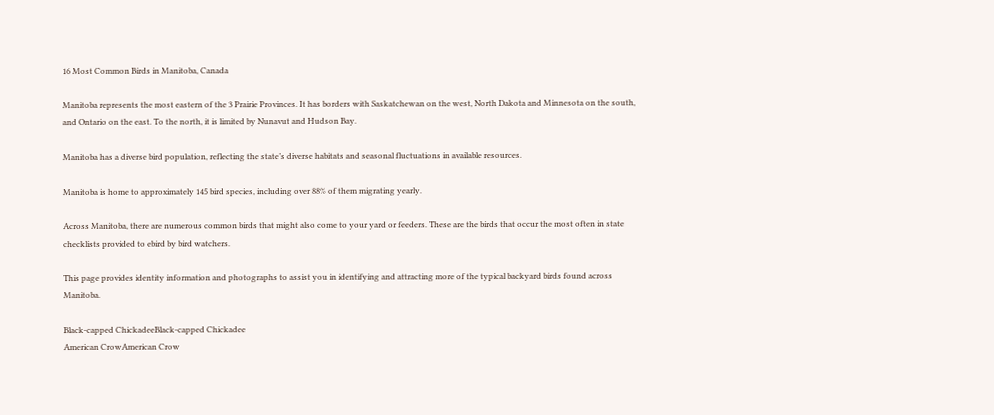16 Most Common Birds in Manitoba, Canada

Manitoba represents the most eastern of the 3 Prairie Provinces. It has borders with Saskatchewan on the west, North Dakota and Minnesota on the south, and Ontario on the east. To the north, it is limited by Nunavut and Hudson Bay.

Manitoba has a diverse bird population, reflecting the state’s diverse habitats and seasonal fluctuations in available resources.

Manitoba is home to approximately 145 bird species, including over 88% of them migrating yearly.

Across Manitoba, there are numerous common birds that might also come to your yard or feeders. These are the birds that occur the most often in state checklists provided to ebird by bird watchers.

This page provides identity information and photographs to assist you in identifying and attracting more of the typical backyard birds found across Manitoba.

Black-capped ChickadeeBlack-capped Chickadee
American CrowAmerican Crow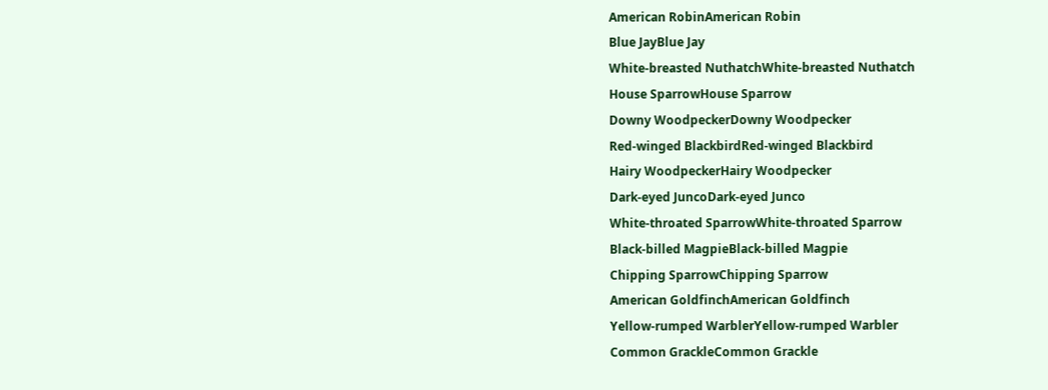American RobinAmerican Robin
Blue JayBlue Jay
White-breasted NuthatchWhite-breasted Nuthatch
House SparrowHouse Sparrow
Downy WoodpeckerDowny Woodpecker
Red-winged BlackbirdRed-winged Blackbird
Hairy WoodpeckerHairy Woodpecker
Dark-eyed JuncoDark-eyed Junco
White-throated SparrowWhite-throated Sparrow
Black-billed MagpieBlack-billed Magpie
Chipping SparrowChipping Sparrow
American GoldfinchAmerican Goldfinch
Yellow-rumped WarblerYellow-rumped Warbler
Common GrackleCommon Grackle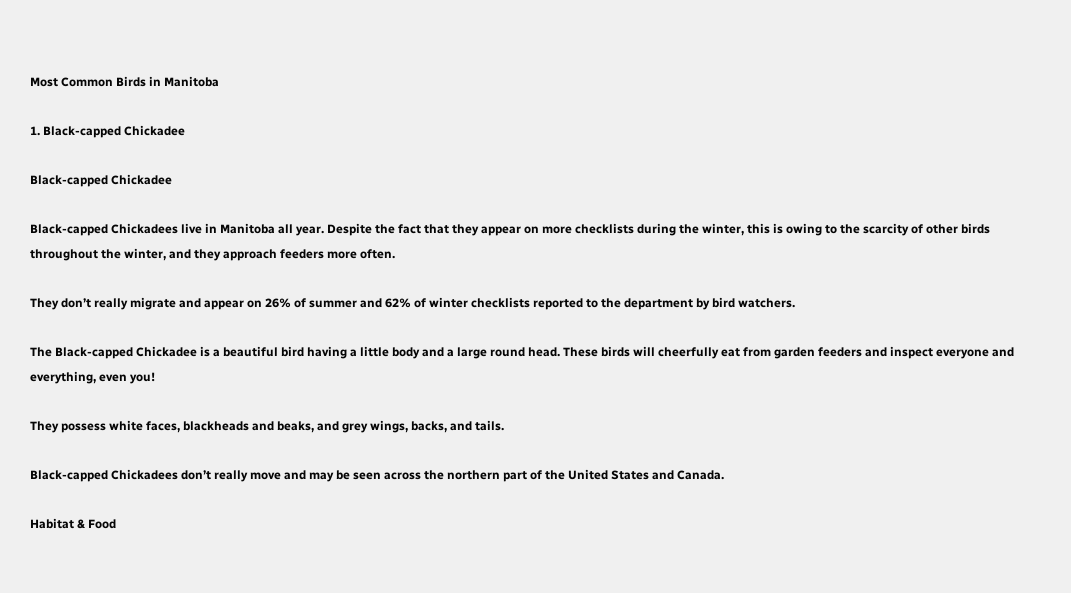Most Common Birds in Manitoba

1. Black-capped Chickadee

Black-capped Chickadee

Black-capped Chickadees live in Manitoba all year. Despite the fact that they appear on more checklists during the winter, this is owing to the scarcity of other birds throughout the winter, and they approach feeders more often.

They don’t really migrate and appear on 26% of summer and 62% of winter checklists reported to the department by bird watchers.

The Black-capped Chickadee is a beautiful bird having a little body and a large round head. These birds will cheerfully eat from garden feeders and inspect everyone and everything, even you!

They possess white faces, blackheads and beaks, and grey wings, backs, and tails.

Black-capped Chickadees don’t really move and may be seen across the northern part of the United States and Canada.

Habitat & Food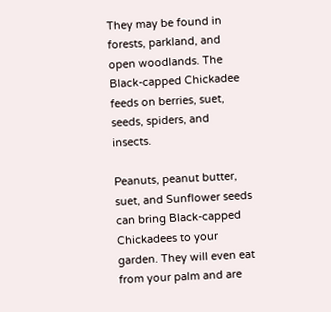They may be found in forests, parkland, and open woodlands. The Black-capped Chickadee feeds on berries, suet, seeds, spiders, and insects.

Peanuts, peanut butter, suet, and Sunflower seeds can bring Black-capped Chickadees to your garden. They will even eat from your palm and are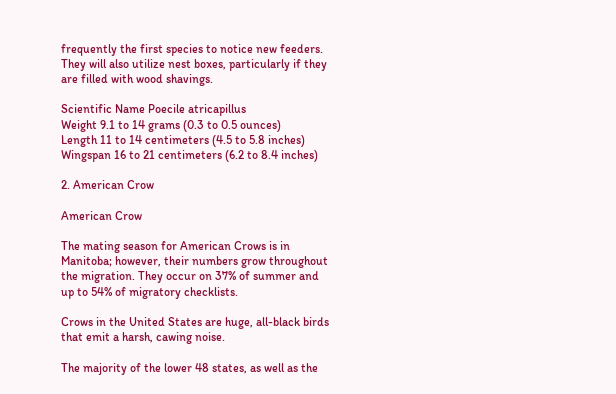frequently the first species to notice new feeders. They will also utilize nest boxes, particularly if they are filled with wood shavings.

Scientific Name Poecile atricapillus
Weight 9.1 to 14 grams (0.3 to 0.5 ounces)
Length 11 to 14 centimeters (4.5 to 5.8 inches)
Wingspan 16 to 21 centimeters (6.2 to 8.4 inches)

2. American Crow

American Crow

The mating season for American Crows is in Manitoba; however, their numbers grow throughout the migration. They occur on 37% of summer and up to 54% of migratory checklists.

Crows in the United States are huge, all-black birds that emit a harsh, cawing noise.

The majority of the lower 48 states, as well as the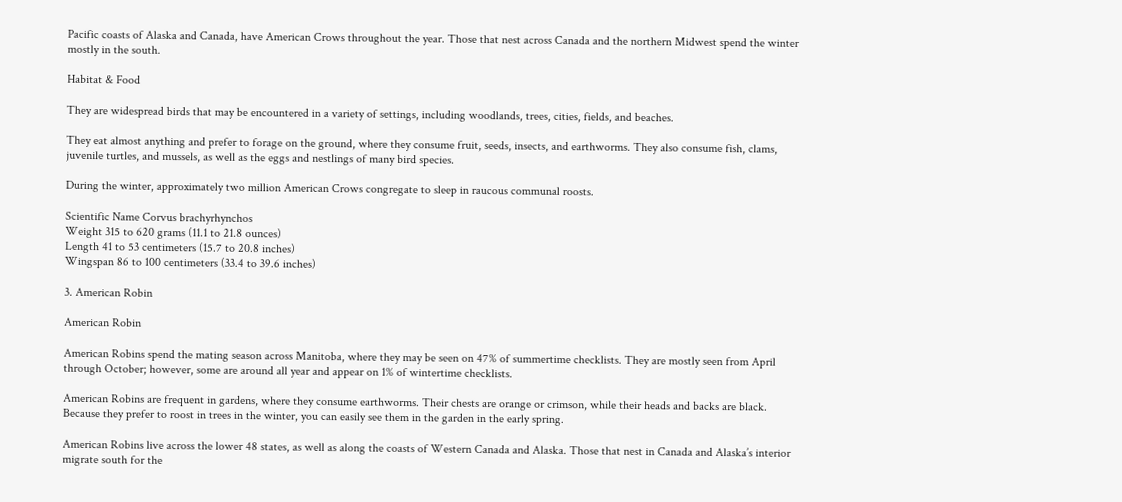Pacific coasts of Alaska and Canada, have American Crows throughout the year. Those that nest across Canada and the northern Midwest spend the winter mostly in the south.

Habitat & Food

They are widespread birds that may be encountered in a variety of settings, including woodlands, trees, cities, fields, and beaches.

They eat almost anything and prefer to forage on the ground, where they consume fruit, seeds, insects, and earthworms. They also consume fish, clams, juvenile turtles, and mussels, as well as the eggs and nestlings of many bird species.

During the winter, approximately two million American Crows congregate to sleep in raucous communal roosts.

Scientific Name Corvus brachyrhynchos
Weight 315 to 620 grams (11.1 to 21.8 ounces)
Length 41 to 53 centimeters (15.7 to 20.8 inches)
Wingspan 86 to 100 centimeters (33.4 to 39.6 inches)

3. American Robin

American Robin

American Robins spend the mating season across Manitoba, where they may be seen on 47% of summertime checklists. They are mostly seen from April through October; however, some are around all year and appear on 1% of wintertime checklists.

American Robins are frequent in gardens, where they consume earthworms. Their chests are orange or crimson, while their heads and backs are black. Because they prefer to roost in trees in the winter, you can easily see them in the garden in the early spring.

American Robins live across the lower 48 states, as well as along the coasts of Western Canada and Alaska. Those that nest in Canada and Alaska’s interior migrate south for the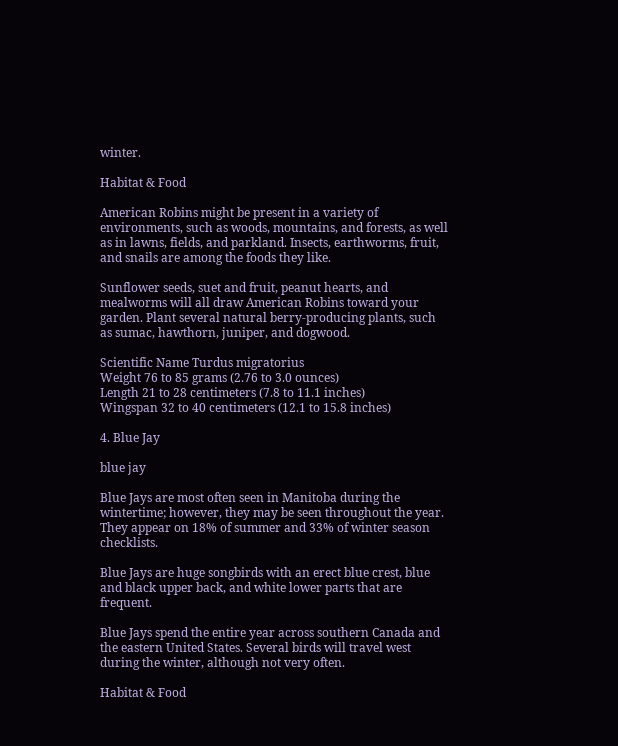winter.

Habitat & Food

American Robins might be present in a variety of environments, such as woods, mountains, and forests, as well as in lawns, fields, and parkland. Insects, earthworms, fruit, and snails are among the foods they like.

Sunflower seeds, suet and fruit, peanut hearts, and mealworms will all draw American Robins toward your garden. Plant several natural berry-producing plants, such as sumac, hawthorn, juniper, and dogwood.

Scientific Name Turdus migratorius
Weight 76 to 85 grams (2.76 to 3.0 ounces)
Length 21 to 28 centimeters (7.8 to 11.1 inches)
Wingspan 32 to 40 centimeters (12.1 to 15.8 inches)

4. Blue Jay

blue jay

Blue Jays are most often seen in Manitoba during the wintertime; however, they may be seen throughout the year. They appear on 18% of summer and 33% of winter season checklists.

Blue Jays are huge songbirds with an erect blue crest, blue and black upper back, and white lower parts that are frequent.

Blue Jays spend the entire year across southern Canada and the eastern United States. Several birds will travel west during the winter, although not very often.

Habitat & Food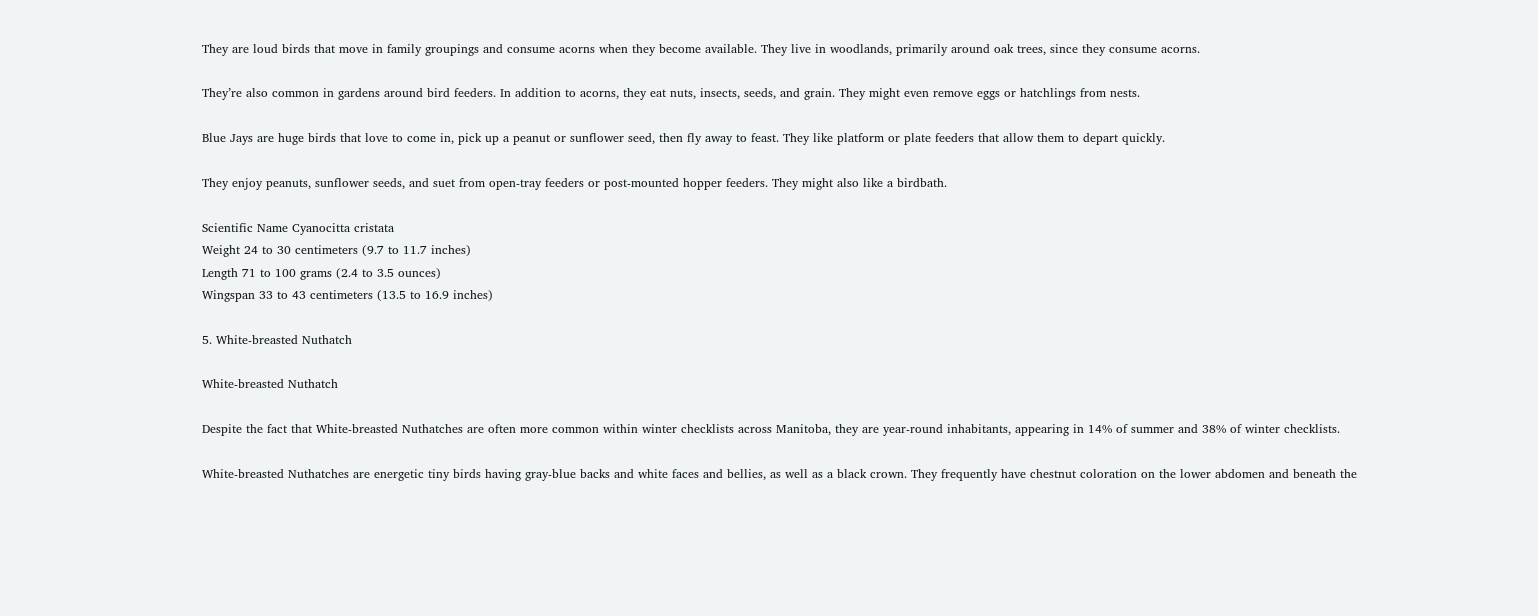They are loud birds that move in family groupings and consume acorns when they become available. They live in woodlands, primarily around oak trees, since they consume acorns.

They’re also common in gardens around bird feeders. In addition to acorns, they eat nuts, insects, seeds, and grain. They might even remove eggs or hatchlings from nests.

Blue Jays are huge birds that love to come in, pick up a peanut or sunflower seed, then fly away to feast. They like platform or plate feeders that allow them to depart quickly.

They enjoy peanuts, sunflower seeds, and suet from open-tray feeders or post-mounted hopper feeders. They might also like a birdbath.

Scientific Name Cyanocitta cristata
Weight 24 to 30 centimeters (9.7 to 11.7 inches)
Length 71 to 100 grams (2.4 to 3.5 ounces)
Wingspan 33 to 43 centimeters (13.5 to 16.9 inches)

5. White-breasted Nuthatch

White-breasted Nuthatch

Despite the fact that White-breasted Nuthatches are often more common within winter checklists across Manitoba, they are year-round inhabitants, appearing in 14% of summer and 38% of winter checklists.

White-breasted Nuthatches are energetic tiny birds having gray-blue backs and white faces and bellies, as well as a black crown. They frequently have chestnut coloration on the lower abdomen and beneath the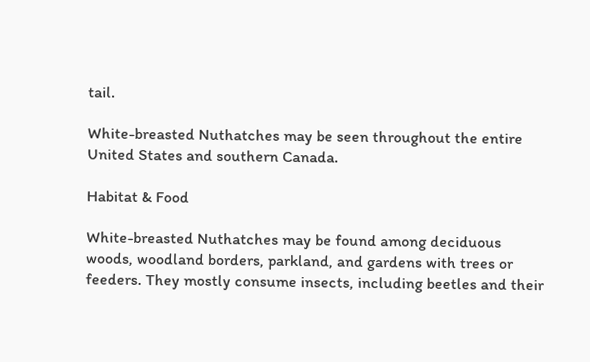tail.

White-breasted Nuthatches may be seen throughout the entire United States and southern Canada.

Habitat & Food

White-breasted Nuthatches may be found among deciduous woods, woodland borders, parkland, and gardens with trees or feeders. They mostly consume insects, including beetles and their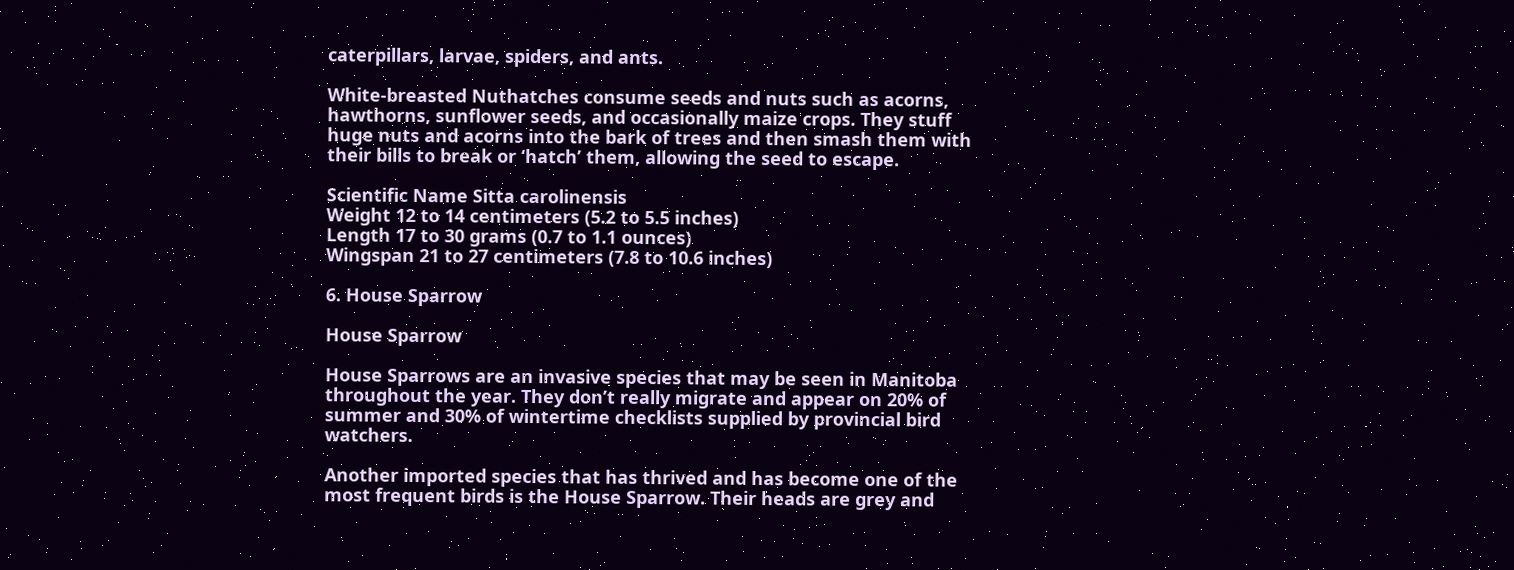caterpillars, larvae, spiders, and ants.

White-breasted Nuthatches consume seeds and nuts such as acorns, hawthorns, sunflower seeds, and occasionally maize crops. They stuff huge nuts and acorns into the bark of trees and then smash them with their bills to break or ‘hatch’ them, allowing the seed to escape.

Scientific Name Sitta carolinensis
Weight 12 to 14 centimeters (5.2 to 5.5 inches)
Length 17 to 30 grams (0.7 to 1.1 ounces)
Wingspan 21 to 27 centimeters (7.8 to 10.6 inches)

6. House Sparrow

House Sparrow

House Sparrows are an invasive species that may be seen in Manitoba throughout the year. They don’t really migrate and appear on 20% of summer and 30% of wintertime checklists supplied by provincial bird watchers.

Another imported species that has thrived and has become one of the most frequent birds is the House Sparrow. Their heads are grey and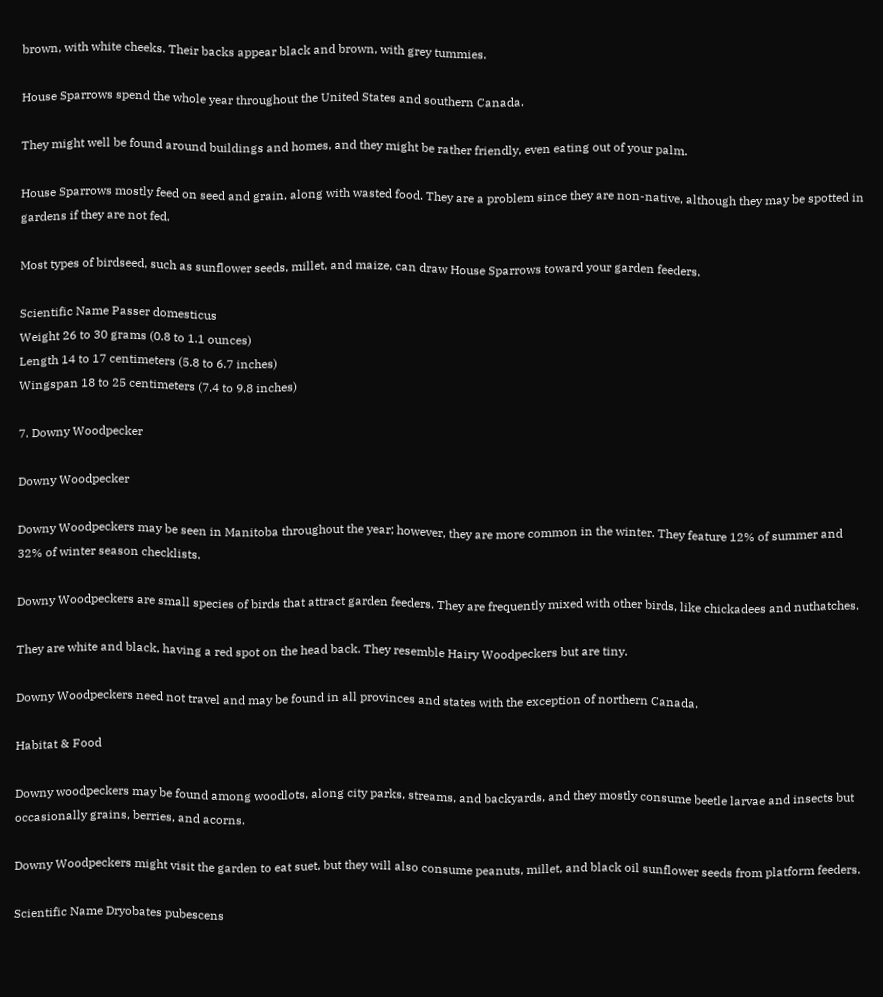brown, with white cheeks. Their backs appear black and brown, with grey tummies.

House Sparrows spend the whole year throughout the United States and southern Canada.

They might well be found around buildings and homes, and they might be rather friendly, even eating out of your palm.

House Sparrows mostly feed on seed and grain, along with wasted food. They are a problem since they are non-native, although they may be spotted in gardens if they are not fed.

Most types of birdseed, such as sunflower seeds, millet, and maize, can draw House Sparrows toward your garden feeders.

Scientific Name Passer domesticus
Weight 26 to 30 grams (0.8 to 1.1 ounces)
Length 14 to 17 centimeters (5.8 to 6.7 inches)
Wingspan 18 to 25 centimeters (7.4 to 9.8 inches)

7. Downy Woodpecker

Downy Woodpecker

Downy Woodpeckers may be seen in Manitoba throughout the year; however, they are more common in the winter. They feature 12% of summer and 32% of winter season checklists.

Downy Woodpeckers are small species of birds that attract garden feeders. They are frequently mixed with other birds, like chickadees and nuthatches.

They are white and black, having a red spot on the head back. They resemble Hairy Woodpeckers but are tiny.

Downy Woodpeckers need not travel and may be found in all provinces and states with the exception of northern Canada.

Habitat & Food

Downy woodpeckers may be found among woodlots, along city parks, streams, and backyards, and they mostly consume beetle larvae and insects but occasionally grains, berries, and acorns.

Downy Woodpeckers might visit the garden to eat suet, but they will also consume peanuts, millet, and black oil sunflower seeds from platform feeders.

Scientific Name Dryobates pubescens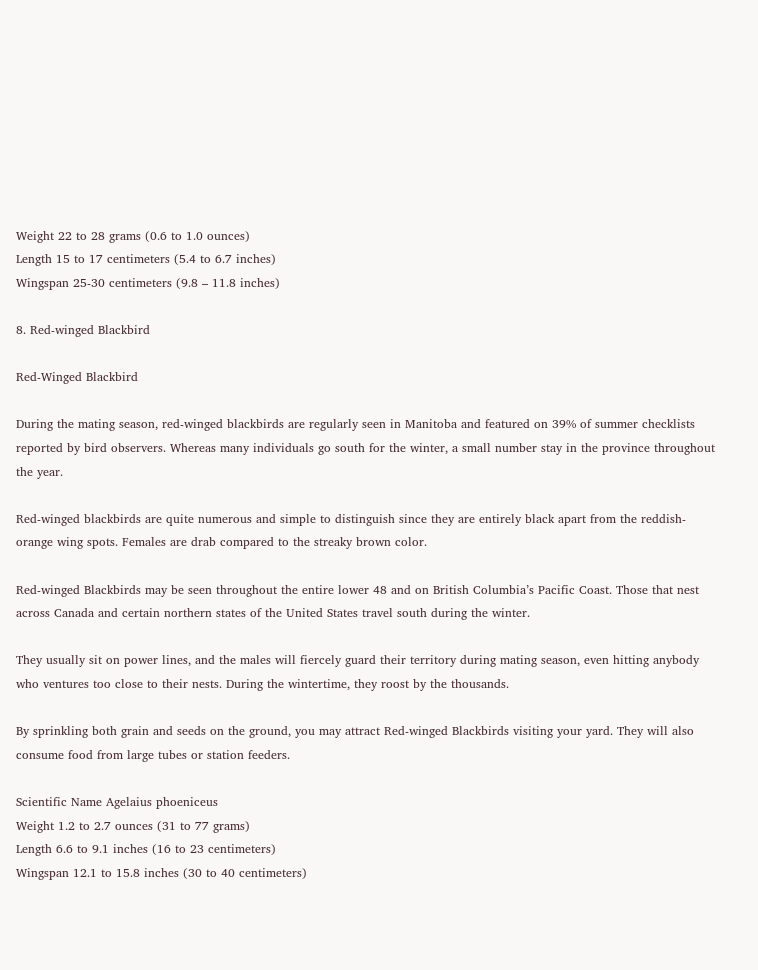Weight 22 to 28 grams (0.6 to 1.0 ounces)
Length 15 to 17 centimeters (5.4 to 6.7 inches)
Wingspan 25-30 centimeters (9.8 – 11.8 inches)

8. Red-winged Blackbird

Red-Winged Blackbird

During the mating season, red-winged blackbirds are regularly seen in Manitoba and featured on 39% of summer checklists reported by bird observers. Whereas many individuals go south for the winter, a small number stay in the province throughout the year.

Red-winged blackbirds are quite numerous and simple to distinguish since they are entirely black apart from the reddish-orange wing spots. Females are drab compared to the streaky brown color.

Red-winged Blackbirds may be seen throughout the entire lower 48 and on British Columbia’s Pacific Coast. Those that nest across Canada and certain northern states of the United States travel south during the winter.

They usually sit on power lines, and the males will fiercely guard their territory during mating season, even hitting anybody who ventures too close to their nests. During the wintertime, they roost by the thousands.

By sprinkling both grain and seeds on the ground, you may attract Red-winged Blackbirds visiting your yard. They will also consume food from large tubes or station feeders.

Scientific Name Agelaius phoeniceus
Weight 1.2 to 2.7 ounces (31 to 77 grams)
Length 6.6 to 9.1 inches (16 to 23 centimeters)
Wingspan 12.1 to 15.8 inches (30 to 40 centimeters)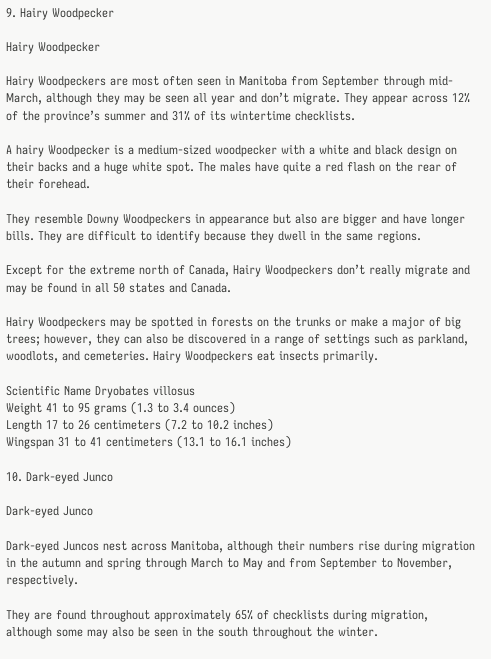9. Hairy Woodpecker

Hairy Woodpecker

Hairy Woodpeckers are most often seen in Manitoba from September through mid-March, although they may be seen all year and don’t migrate. They appear across 12% of the province’s summer and 31% of its wintertime checklists.

A hairy Woodpecker is a medium-sized woodpecker with a white and black design on their backs and a huge white spot. The males have quite a red flash on the rear of their forehead.

They resemble Downy Woodpeckers in appearance but also are bigger and have longer bills. They are difficult to identify because they dwell in the same regions.

Except for the extreme north of Canada, Hairy Woodpeckers don’t really migrate and may be found in all 50 states and Canada.

Hairy Woodpeckers may be spotted in forests on the trunks or make a major of big trees; however, they can also be discovered in a range of settings such as parkland, woodlots, and cemeteries. Hairy Woodpeckers eat insects primarily.

Scientific Name Dryobates villosus
Weight 41 to 95 grams (1.3 to 3.4 ounces)
Length 17 to 26 centimeters (7.2 to 10.2 inches)
Wingspan 31 to 41 centimeters (13.1 to 16.1 inches)

10. Dark-eyed Junco

Dark-eyed Junco

Dark-eyed Juncos nest across Manitoba, although their numbers rise during migration in the autumn and spring through March to May and from September to November, respectively.

They are found throughout approximately 65% of checklists during migration, although some may also be seen in the south throughout the winter.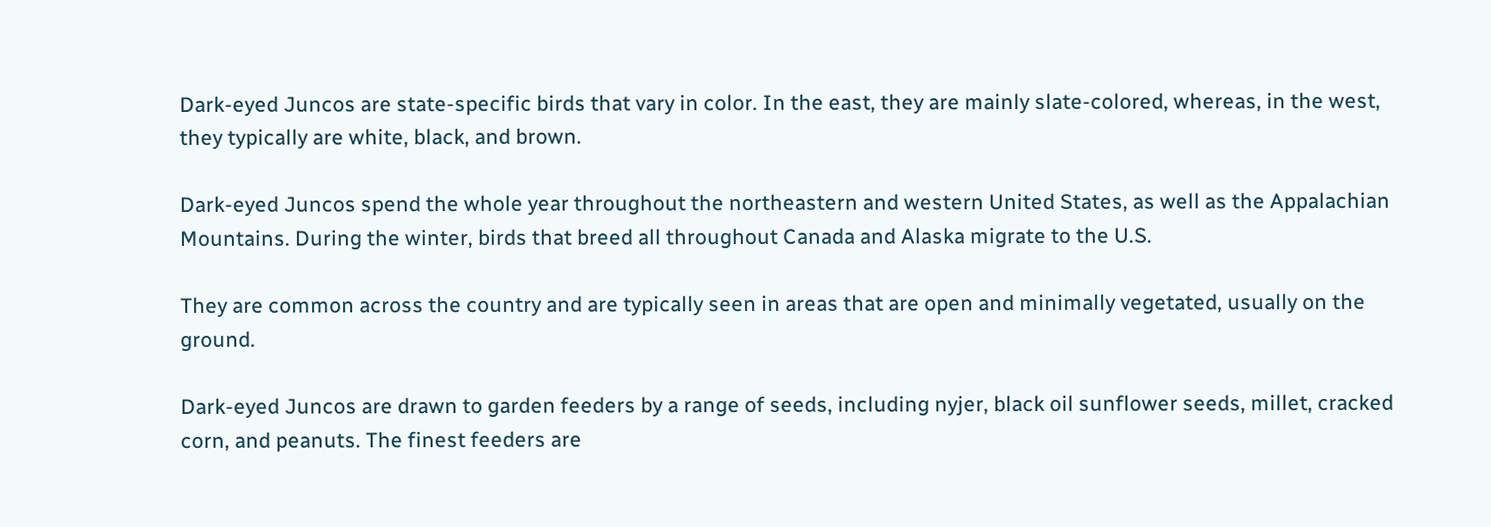Dark-eyed Juncos are state-specific birds that vary in color. In the east, they are mainly slate-colored, whereas, in the west, they typically are white, black, and brown.

Dark-eyed Juncos spend the whole year throughout the northeastern and western United States, as well as the Appalachian Mountains. During the winter, birds that breed all throughout Canada and Alaska migrate to the U.S.

They are common across the country and are typically seen in areas that are open and minimally vegetated, usually on the ground.

Dark-eyed Juncos are drawn to garden feeders by a range of seeds, including nyjer, black oil sunflower seeds, millet, cracked corn, and peanuts. The finest feeders are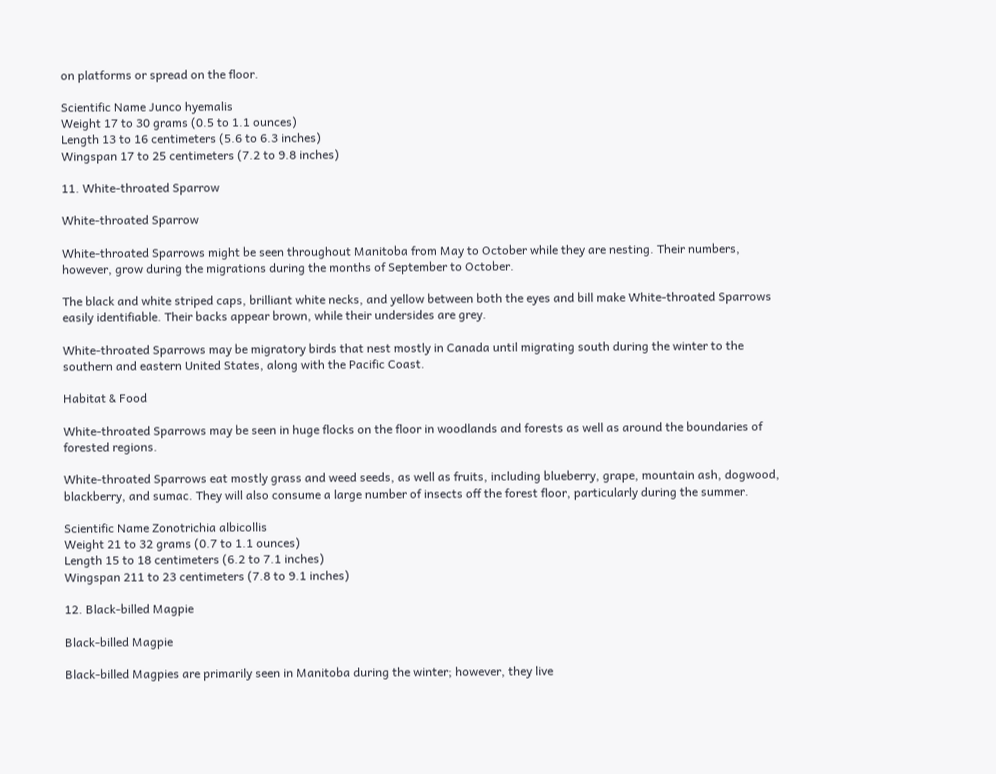on platforms or spread on the floor.

Scientific Name Junco hyemalis
Weight 17 to 30 grams (0.5 to 1.1 ounces)
Length 13 to 16 centimeters (5.6 to 6.3 inches)
Wingspan 17 to 25 centimeters (7.2 to 9.8 inches)

11. White-throated Sparrow

White-throated Sparrow

White-throated Sparrows might be seen throughout Manitoba from May to October while they are nesting. Their numbers, however, grow during the migrations during the months of September to October.

The black and white striped caps, brilliant white necks, and yellow between both the eyes and bill make White-throated Sparrows easily identifiable. Their backs appear brown, while their undersides are grey.

White-throated Sparrows may be migratory birds that nest mostly in Canada until migrating south during the winter to the southern and eastern United States, along with the Pacific Coast.

Habitat & Food

White-throated Sparrows may be seen in huge flocks on the floor in woodlands and forests as well as around the boundaries of forested regions.

White-throated Sparrows eat mostly grass and weed seeds, as well as fruits, including blueberry, grape, mountain ash, dogwood, blackberry, and sumac. They will also consume a large number of insects off the forest floor, particularly during the summer.

Scientific Name Zonotrichia albicollis
Weight 21 to 32 grams (0.7 to 1.1 ounces)
Length 15 to 18 centimeters (6.2 to 7.1 inches)
Wingspan 211 to 23 centimeters (7.8 to 9.1 inches)

12. Black-billed Magpie

Black-billed Magpie

Black-billed Magpies are primarily seen in Manitoba during the winter; however, they live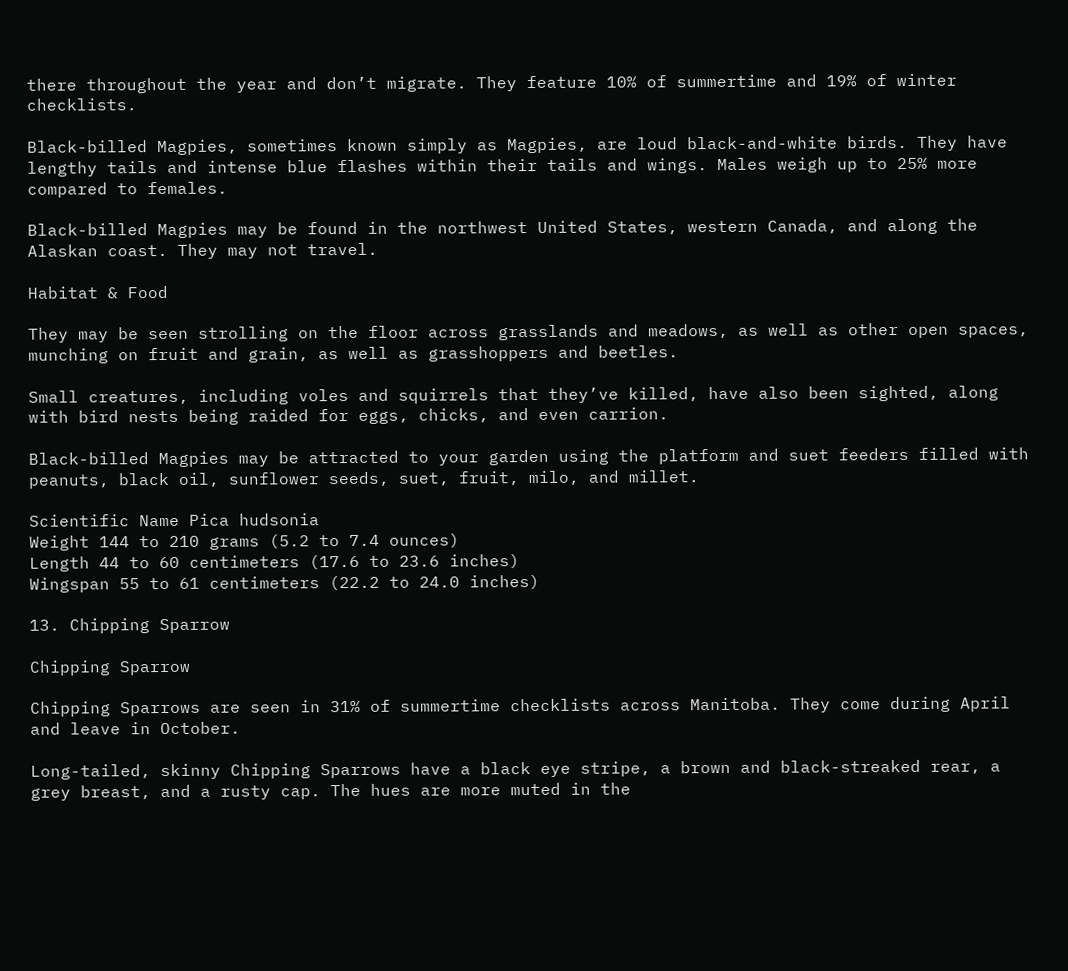there throughout the year and don’t migrate. They feature 10% of summertime and 19% of winter checklists.

Black-billed Magpies, sometimes known simply as Magpies, are loud black-and-white birds. They have lengthy tails and intense blue flashes within their tails and wings. Males weigh up to 25% more compared to females.

Black-billed Magpies may be found in the northwest United States, western Canada, and along the Alaskan coast. They may not travel.

Habitat & Food

They may be seen strolling on the floor across grasslands and meadows, as well as other open spaces, munching on fruit and grain, as well as grasshoppers and beetles.

Small creatures, including voles and squirrels that they’ve killed, have also been sighted, along with bird nests being raided for eggs, chicks, and even carrion.

Black-billed Magpies may be attracted to your garden using the platform and suet feeders filled with peanuts, black oil, sunflower seeds, suet, fruit, milo, and millet.

Scientific Name Pica hudsonia
Weight 144 to 210 grams (5.2 to 7.4 ounces)
Length 44 to 60 centimeters (17.6 to 23.6 inches)
Wingspan 55 to 61 centimeters (22.2 to 24.0 inches)

13. Chipping Sparrow

Chipping Sparrow

Chipping Sparrows are seen in 31% of summertime checklists across Manitoba. They come during April and leave in October.

Long-tailed, skinny Chipping Sparrows have a black eye stripe, a brown and black-streaked rear, a grey breast, and a rusty cap. The hues are more muted in the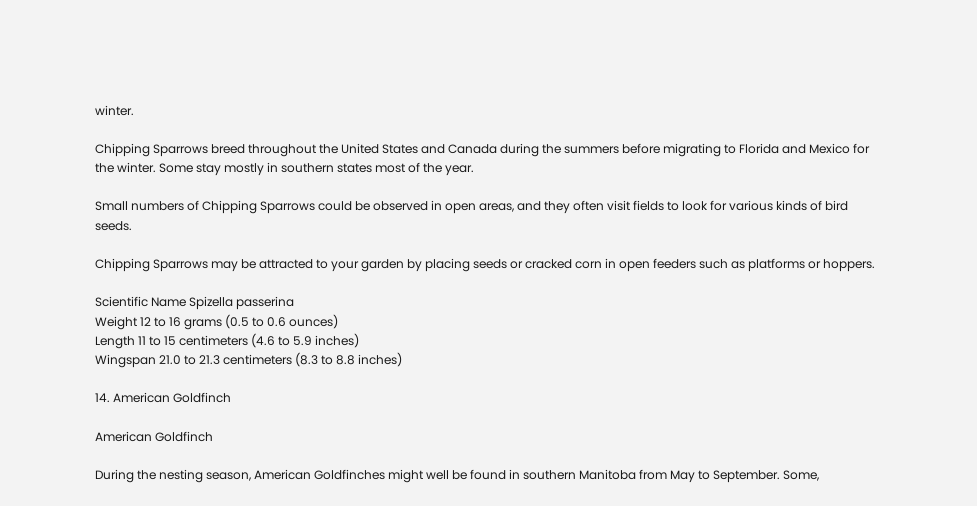winter.

Chipping Sparrows breed throughout the United States and Canada during the summers before migrating to Florida and Mexico for the winter. Some stay mostly in southern states most of the year.

Small numbers of Chipping Sparrows could be observed in open areas, and they often visit fields to look for various kinds of bird seeds.

Chipping Sparrows may be attracted to your garden by placing seeds or cracked corn in open feeders such as platforms or hoppers.

Scientific Name Spizella passerina
Weight 12 to 16 grams (0.5 to 0.6 ounces)
Length 11 to 15 centimeters (4.6 to 5.9 inches)
Wingspan 21.0 to 21.3 centimeters (8.3 to 8.8 inches)

14. American Goldfinch

American Goldfinch

During the nesting season, American Goldfinches might well be found in southern Manitoba from May to September. Some,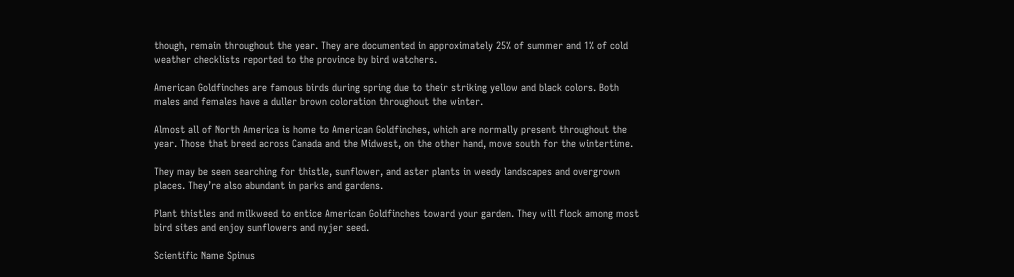though, remain throughout the year. They are documented in approximately 25% of summer and 1% of cold weather checklists reported to the province by bird watchers.

American Goldfinches are famous birds during spring due to their striking yellow and black colors. Both males and females have a duller brown coloration throughout the winter.

Almost all of North America is home to American Goldfinches, which are normally present throughout the year. Those that breed across Canada and the Midwest, on the other hand, move south for the wintertime.

They may be seen searching for thistle, sunflower, and aster plants in weedy landscapes and overgrown places. They’re also abundant in parks and gardens.

Plant thistles and milkweed to entice American Goldfinches toward your garden. They will flock among most bird sites and enjoy sunflowers and nyjer seed.

Scientific Name Spinus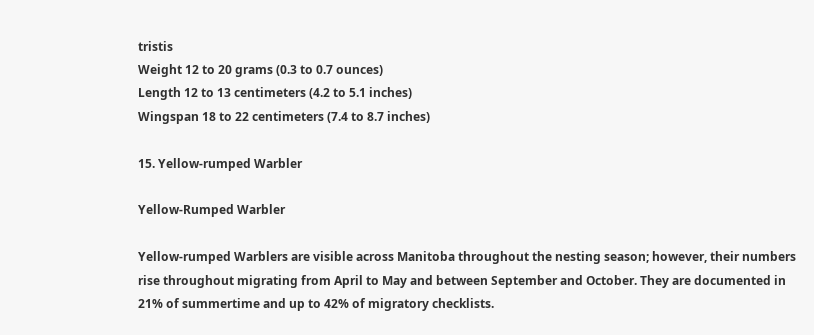tristis
Weight 12 to 20 grams (0.3 to 0.7 ounces)
Length 12 to 13 centimeters (4.2 to 5.1 inches)
Wingspan 18 to 22 centimeters (7.4 to 8.7 inches)

15. Yellow-rumped Warbler

Yellow-Rumped Warbler

Yellow-rumped Warblers are visible across Manitoba throughout the nesting season; however, their numbers rise throughout migrating from April to May and between September and October. They are documented in 21% of summertime and up to 42% of migratory checklists.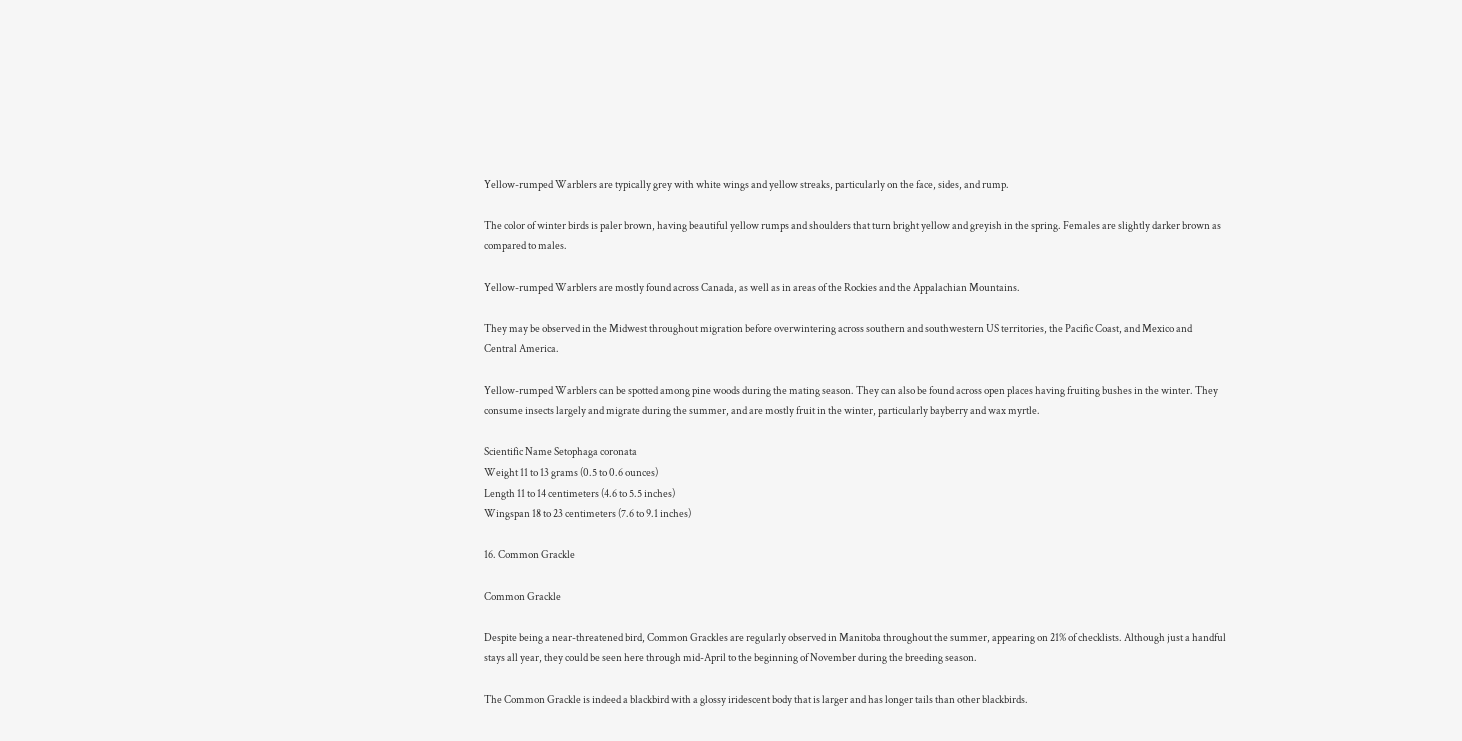Yellow-rumped Warblers are typically grey with white wings and yellow streaks, particularly on the face, sides, and rump.

The color of winter birds is paler brown, having beautiful yellow rumps and shoulders that turn bright yellow and greyish in the spring. Females are slightly darker brown as compared to males.

Yellow-rumped Warblers are mostly found across Canada, as well as in areas of the Rockies and the Appalachian Mountains.

They may be observed in the Midwest throughout migration before overwintering across southern and southwestern US territories, the Pacific Coast, and Mexico and Central America.

Yellow-rumped Warblers can be spotted among pine woods during the mating season. They can also be found across open places having fruiting bushes in the winter. They consume insects largely and migrate during the summer, and are mostly fruit in the winter, particularly bayberry and wax myrtle.

Scientific Name Setophaga coronata
Weight 11 to 13 grams (0.5 to 0.6 ounces)
Length 11 to 14 centimeters (4.6 to 5.5 inches)
Wingspan 18 to 23 centimeters (7.6 to 9.1 inches)

16. Common Grackle

Common Grackle

Despite being a near-threatened bird, Common Grackles are regularly observed in Manitoba throughout the summer, appearing on 21% of checklists. Although just a handful stays all year, they could be seen here through mid-April to the beginning of November during the breeding season.

The Common Grackle is indeed a blackbird with a glossy iridescent body that is larger and has longer tails than other blackbirds.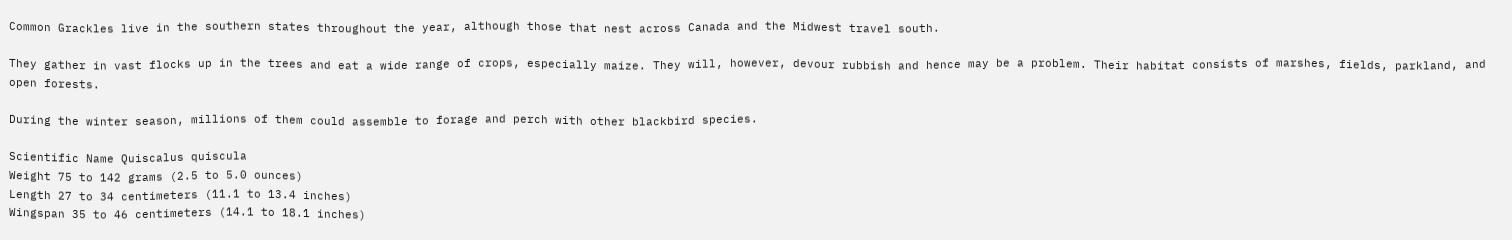Common Grackles live in the southern states throughout the year, although those that nest across Canada and the Midwest travel south.

They gather in vast flocks up in the trees and eat a wide range of crops, especially maize. They will, however, devour rubbish and hence may be a problem. Their habitat consists of marshes, fields, parkland, and open forests.

During the winter season, millions of them could assemble to forage and perch with other blackbird species.

Scientific Name Quiscalus quiscula
Weight 75 to 142 grams (2.5 to 5.0 ounces)
Length 27 to 34 centimeters (11.1 to 13.4 inches)
Wingspan 35 to 46 centimeters (14.1 to 18.1 inches)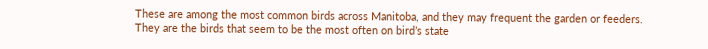These are among the most common birds across Manitoba, and they may frequent the garden or feeders. They are the birds that seem to be the most often on bird’s state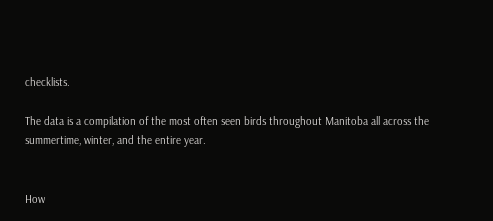checklists.

The data is a compilation of the most often seen birds throughout Manitoba all across the summertime, winter, and the entire year.


How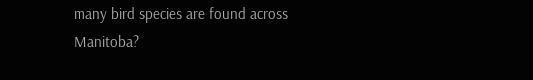many bird species are found across Manitoba?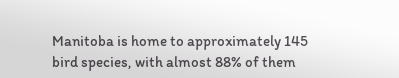Manitoba is home to approximately 145 bird species, with almost 88% of them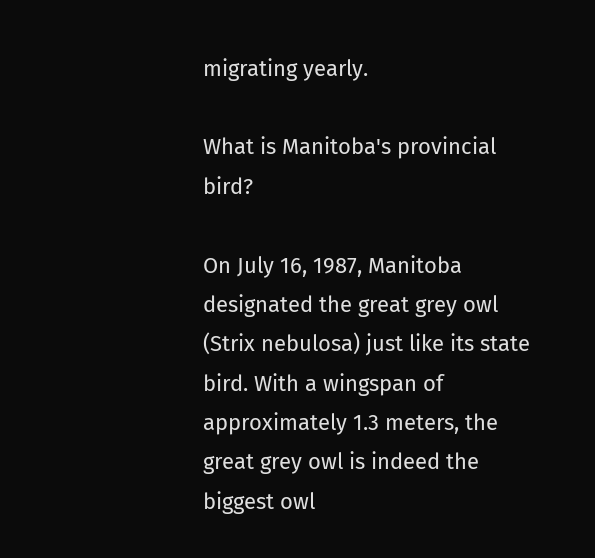migrating yearly.

What is Manitoba's provincial bird?

On July 16, 1987, Manitoba designated the great grey owl (Strix nebulosa) just like its state bird. With a wingspan of approximately 1.3 meters, the great grey owl is indeed the biggest owl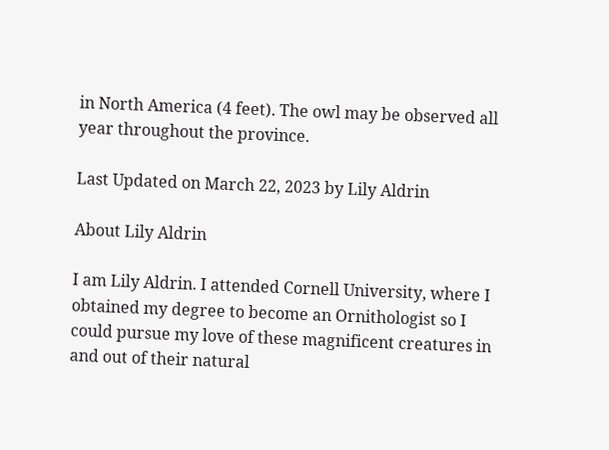in North America (4 feet). The owl may be observed all year throughout the province.

Last Updated on March 22, 2023 by Lily Aldrin

About Lily Aldrin

I am Lily Aldrin. I attended Cornell University, where I obtained my degree to become an Ornithologist so I could pursue my love of these magnificent creatures in and out of their natural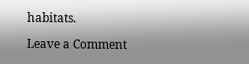habitats.

Leave a Comment